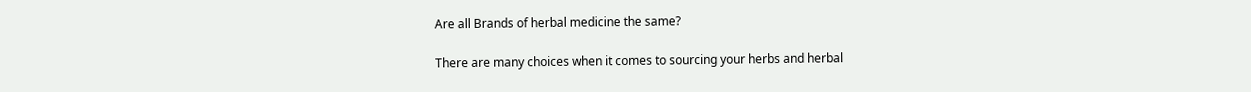Are all Brands of herbal medicine the same?

There are many choices when it comes to sourcing your herbs and herbal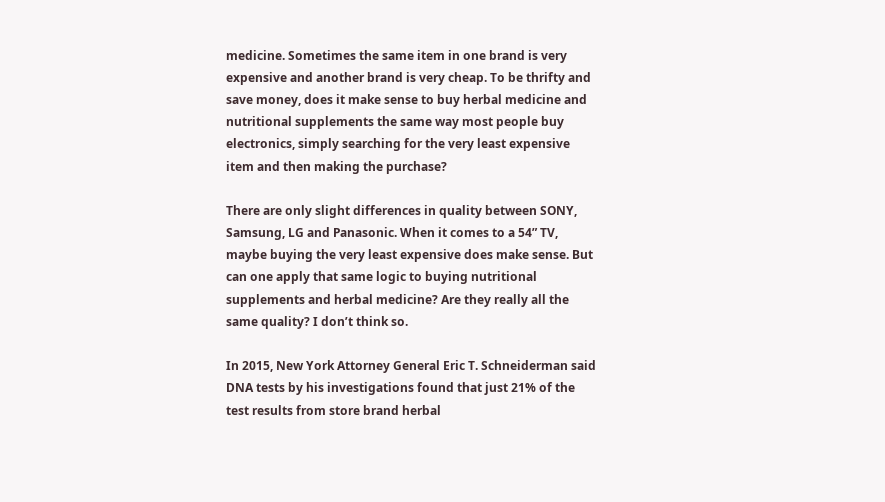medicine. Sometimes the same item in one brand is very expensive and another brand is very cheap. To be thrifty and save money, does it make sense to buy herbal medicine and nutritional supplements the same way most people buy electronics, simply searching for the very least expensive item and then making the purchase?

There are only slight differences in quality between SONY, Samsung, LG and Panasonic. When it comes to a 54” TV, maybe buying the very least expensive does make sense. But can one apply that same logic to buying nutritional supplements and herbal medicine? Are they really all the same quality? I don’t think so.

In 2015, New York Attorney General Eric T. Schneiderman said DNA tests by his investigations found that just 21% of the test results from store brand herbal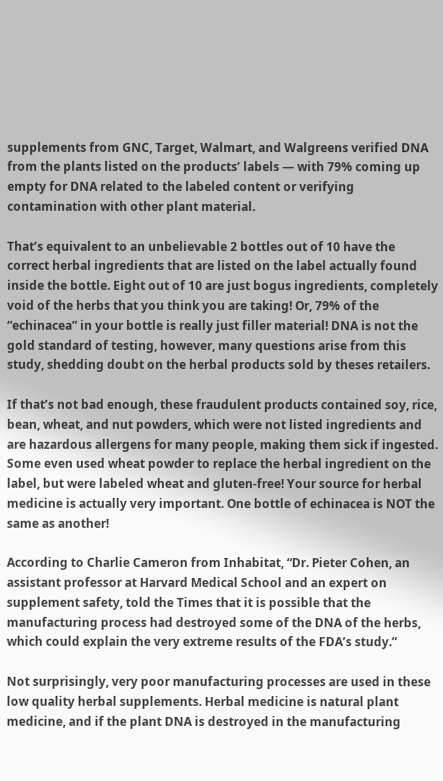supplements from GNC, Target, Walmart, and Walgreens verified DNA from the plants listed on the products’ labels — with 79% coming up empty for DNA related to the labeled content or verifying contamination with other plant material.

That’s equivalent to an unbelievable 2 bottles out of 10 have the correct herbal ingredients that are listed on the label actually found inside the bottle. Eight out of 10 are just bogus ingredients, completely void of the herbs that you think you are taking! Or, 79% of the “echinacea” in your bottle is really just filler material! DNA is not the gold standard of testing, however, many questions arise from this study, shedding doubt on the herbal products sold by theses retailers.

If that’s not bad enough, these fraudulent products contained soy, rice, bean, wheat, and nut powders, which were not listed ingredients and are hazardous allergens for many people, making them sick if ingested. Some even used wheat powder to replace the herbal ingredient on the label, but were labeled wheat and gluten-free! Your source for herbal medicine is actually very important. One bottle of echinacea is NOT the same as another!

According to Charlie Cameron from Inhabitat, “Dr. Pieter Cohen, an assistant professor at Harvard Medical School and an expert on supplement safety, told the Times that it is possible that the manufacturing process had destroyed some of the DNA of the herbs, which could explain the very extreme results of the FDA’s study.”

Not surprisingly, very poor manufacturing processes are used in these low quality herbal supplements. Herbal medicine is natural plant medicine, and if the plant DNA is destroyed in the manufacturing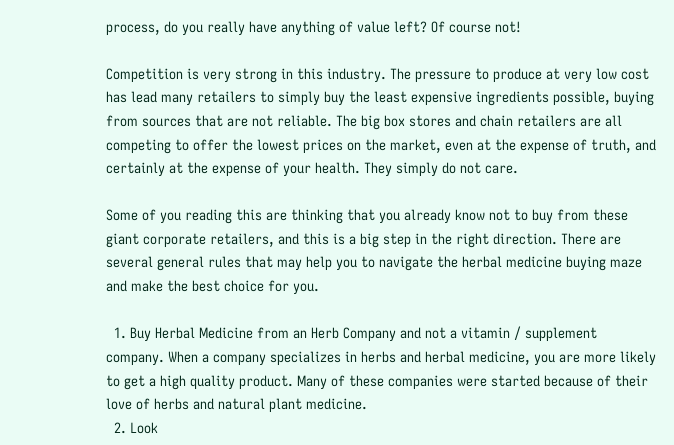process, do you really have anything of value left? Of course not!

Competition is very strong in this industry. The pressure to produce at very low cost has lead many retailers to simply buy the least expensive ingredients possible, buying from sources that are not reliable. The big box stores and chain retailers are all competing to offer the lowest prices on the market, even at the expense of truth, and certainly at the expense of your health. They simply do not care.

Some of you reading this are thinking that you already know not to buy from these giant corporate retailers, and this is a big step in the right direction. There are several general rules that may help you to navigate the herbal medicine buying maze and make the best choice for you.

  1. Buy Herbal Medicine from an Herb Company and not a vitamin / supplement company. When a company specializes in herbs and herbal medicine, you are more likely to get a high quality product. Many of these companies were started because of their love of herbs and natural plant medicine.
  2. Look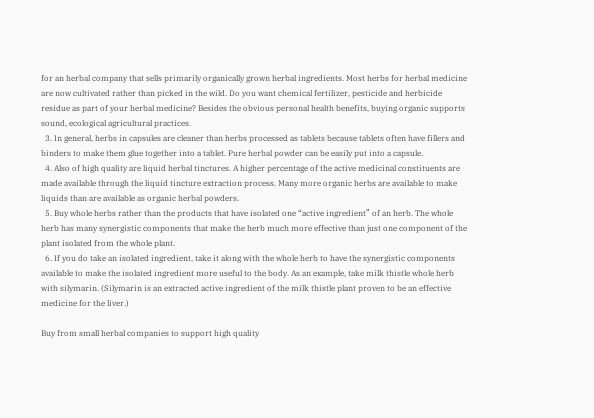for an herbal company that sells primarily organically grown herbal ingredients. Most herbs for herbal medicine are now cultivated rather than picked in the wild. Do you want chemical fertilizer, pesticide and herbicide residue as part of your herbal medicine? Besides the obvious personal health benefits, buying organic supports sound, ecological agricultural practices.
  3. In general, herbs in capsules are cleaner than herbs processed as tablets because tablets often have fillers and binders to make them glue together into a tablet. Pure herbal powder can be easily put into a capsule.
  4. Also of high quality are liquid herbal tinctures. A higher percentage of the active medicinal constituents are made available through the liquid tincture extraction process. Many more organic herbs are available to make liquids than are available as organic herbal powders.
  5. Buy whole herbs rather than the products that have isolated one “active ingredient” of an herb. The whole herb has many synergistic components that make the herb much more effective than just one component of the plant isolated from the whole plant.
  6. If you do take an isolated ingredient, take it along with the whole herb to have the synergistic components available to make the isolated ingredient more useful to the body. As an example, take milk thistle whole herb with silymarin. (Silymarin is an extracted active ingredient of the milk thistle plant proven to be an effective medicine for the liver.)

Buy from small herbal companies to support high quality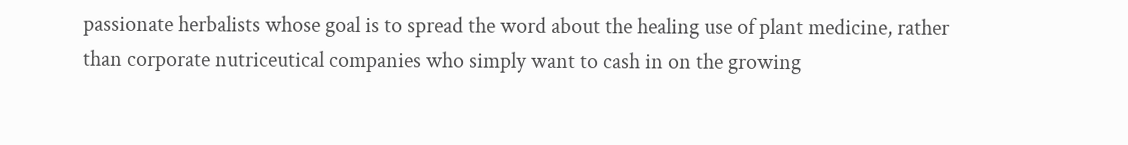passionate herbalists whose goal is to spread the word about the healing use of plant medicine, rather than corporate nutriceutical companies who simply want to cash in on the growing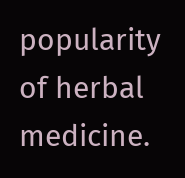popularity of herbal medicine.